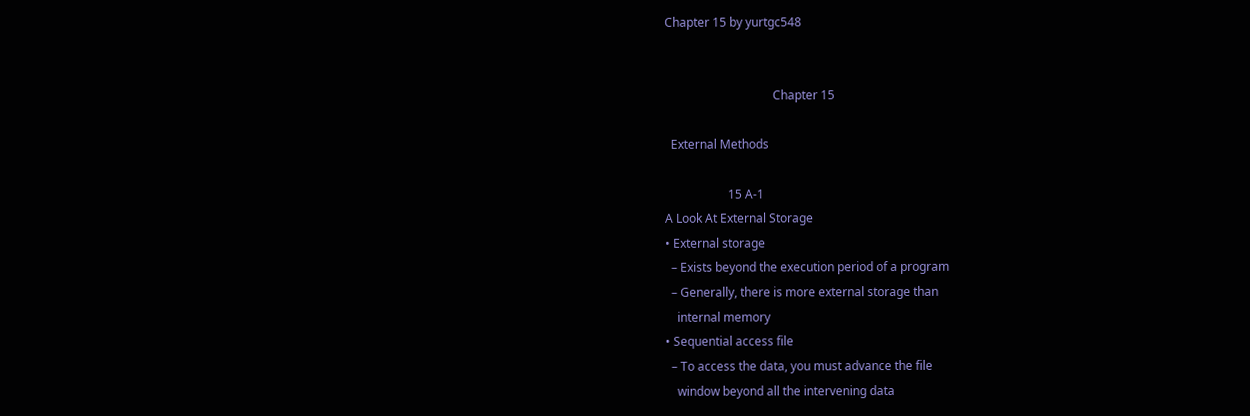Chapter 15 by yurtgc548


                                    Chapter 15

  External Methods

                     15 A-1
A Look At External Storage
• External storage
  – Exists beyond the execution period of a program
  – Generally, there is more external storage than
    internal memory
• Sequential access file
  – To access the data, you must advance the file
    window beyond all the intervening data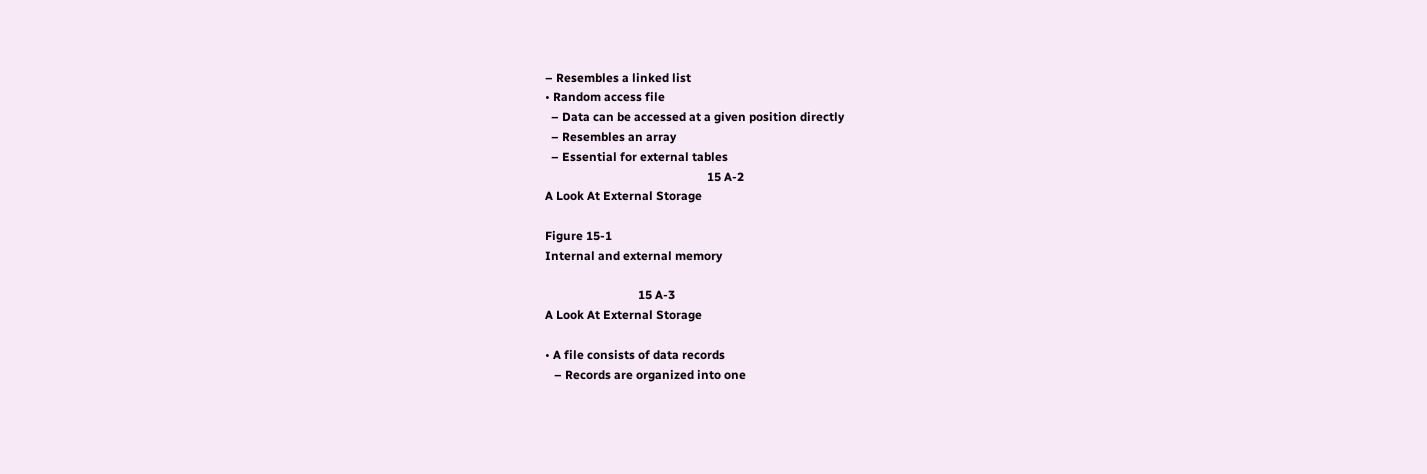– Resembles a linked list
• Random access file
  – Data can be accessed at a given position directly
  – Resembles an array
  – Essential for external tables
                                                      15 A-2
A Look At External Storage

Figure 15-1
Internal and external memory

                               15 A-3
A Look At External Storage

• A file consists of data records
   – Records are organized into one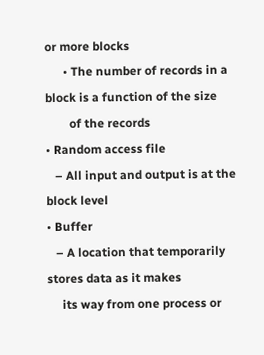or more blocks
      • The number of records in a block is a function of the size
        of the records
• Random access file
   – All input and output is at the block level
• Buffer
   – A location that temporarily stores data as it makes
     its way from one process or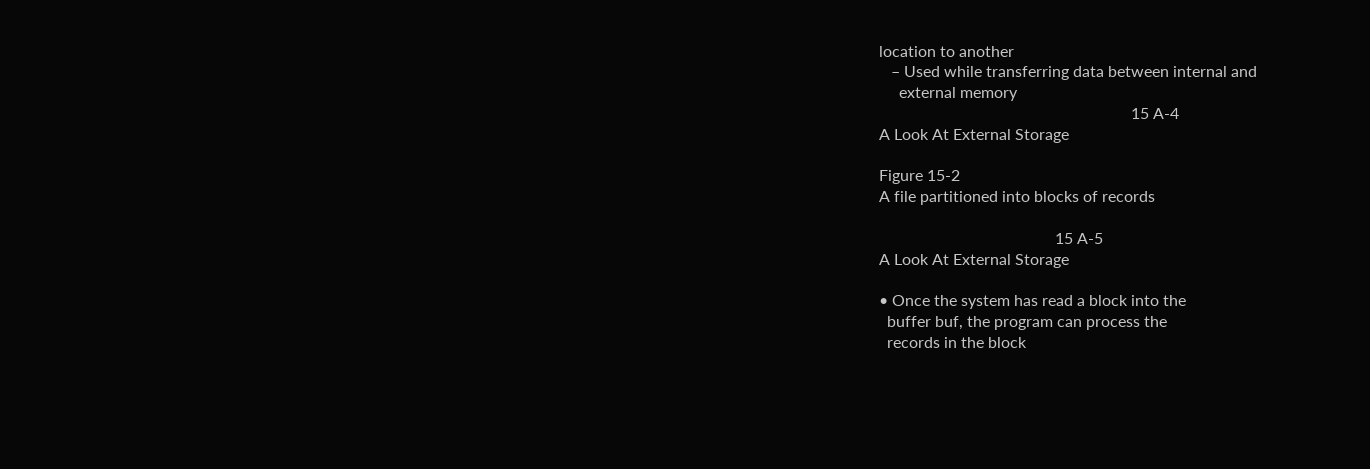location to another
   – Used while transferring data between internal and
     external memory
                                                               15 A-4
A Look At External Storage

Figure 15-2
A file partitioned into blocks of records

                                            15 A-5
A Look At External Storage

• Once the system has read a block into the
  buffer buf, the program can process the
  records in the block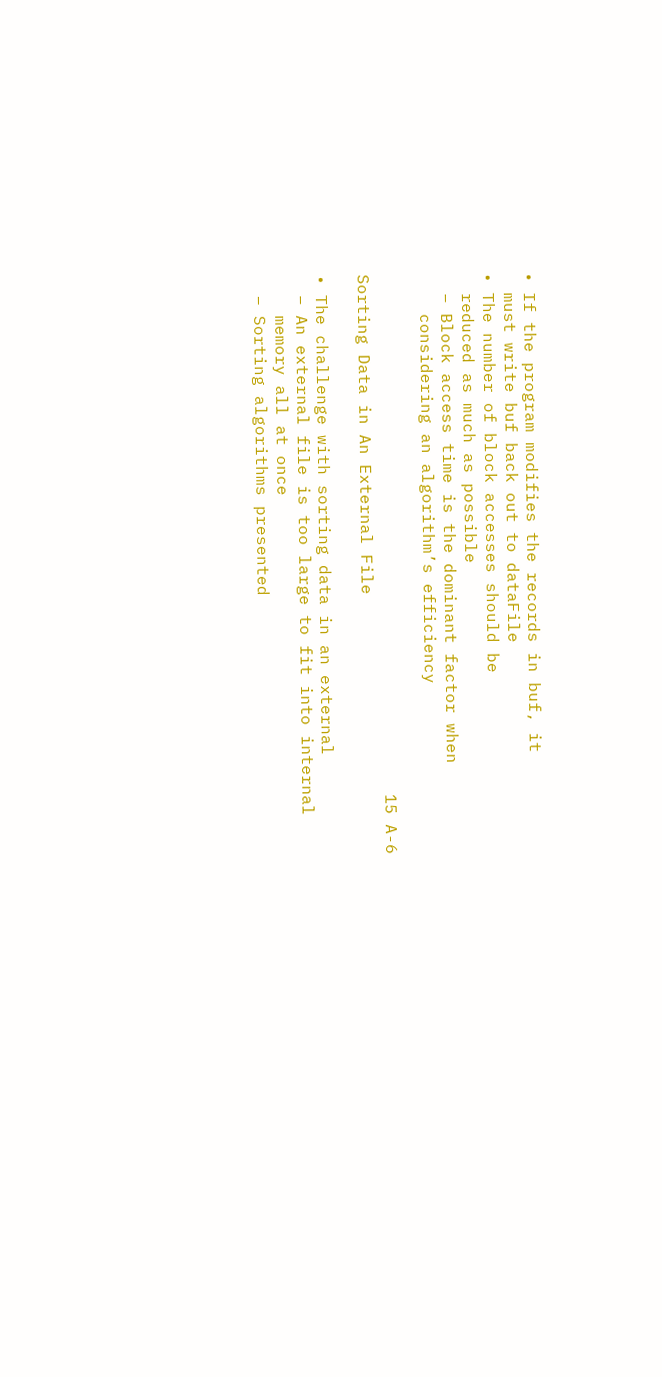• If the program modifies the records in buf, it
  must write buf back out to dataFile
• The number of block accesses should be
  reduced as much as possible
  – Block access time is the dominant factor when
    considering an algorithm’s efficiency

                                                    15 A-6
Sorting Data in An External File

• The challenge with sorting data in an external
  – An external file is too large to fit into internal
    memory all at once
  – Sorting algorithms presented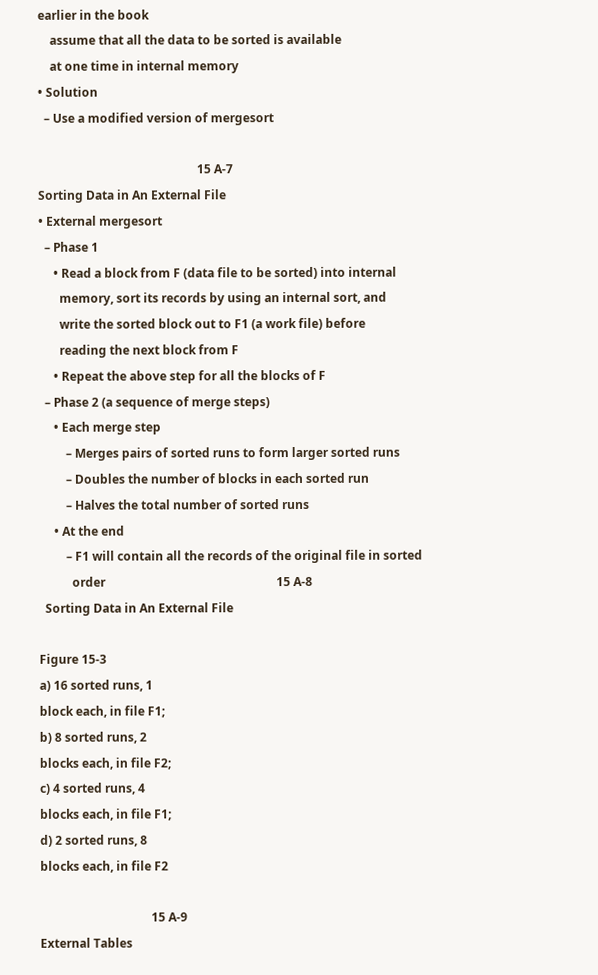earlier in the book
    assume that all the data to be sorted is available
    at one time in internal memory
• Solution
  – Use a modified version of mergesort

                                                     15 A-7
Sorting Data in An External File
• External mergesort
  – Phase 1
     • Read a block from F (data file to be sorted) into internal
       memory, sort its records by using an internal sort, and
       write the sorted block out to F1 (a work file) before
       reading the next block from F
     • Repeat the above step for all the blocks of F
  – Phase 2 (a sequence of merge steps)
     • Each merge step
         – Merges pairs of sorted runs to form larger sorted runs
         – Doubles the number of blocks in each sorted run
         – Halves the total number of sorted runs
     • At the end
         – F1 will contain all the records of the original file in sorted
           order                                                         15 A-8
  Sorting Data in An External File

Figure 15-3
a) 16 sorted runs, 1
block each, in file F1;
b) 8 sorted runs, 2
blocks each, in file F2;
c) 4 sorted runs, 4
blocks each, in file F1;
d) 2 sorted runs, 8
blocks each, in file F2

                                     15 A-9
External Tables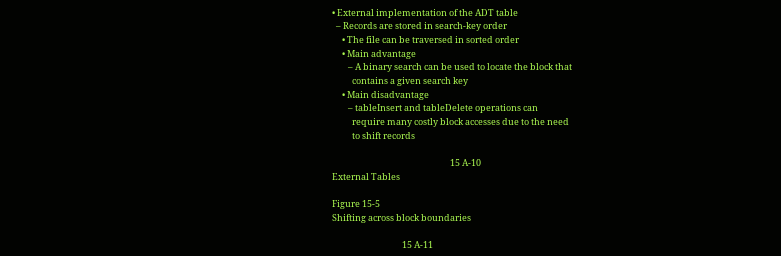• External implementation of the ADT table
  – Records are stored in search-key order
     • The file can be traversed in sorted order
     • Main advantage
        – A binary search can be used to locate the block that
          contains a given search key
     • Main disadvantage
        – tableInsert and tableDelete operations can
          require many costly block accesses due to the need
          to shift records

                                                           15 A-10
External Tables

Figure 15-5
Shifting across block boundaries

                                   15 A-11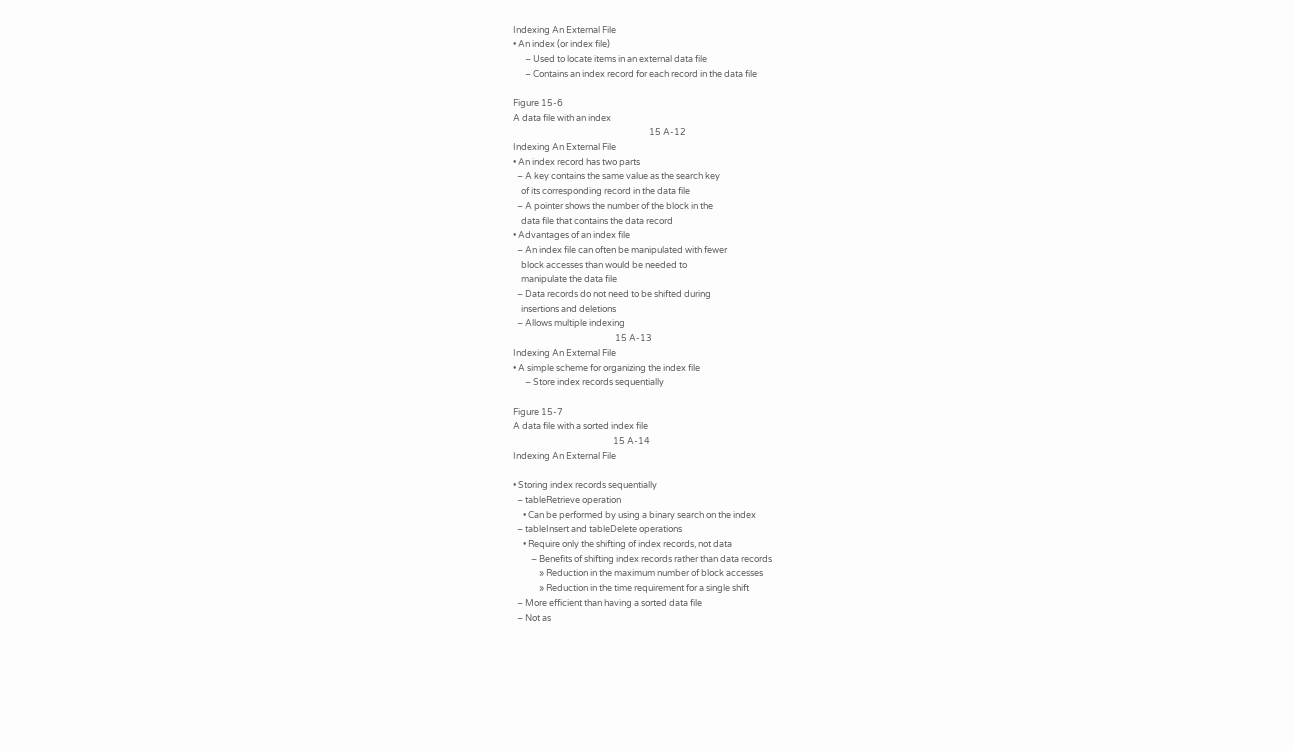Indexing An External File
• An index (or index file)
      – Used to locate items in an external data file
      – Contains an index record for each record in the data file

Figure 15-6
A data file with an index
                                                                    15 A-12
Indexing An External File
• An index record has two parts
  – A key contains the same value as the search key
    of its corresponding record in the data file
  – A pointer shows the number of the block in the
    data file that contains the data record
• Advantages of an index file
  – An index file can often be manipulated with fewer
    block accesses than would be needed to
    manipulate the data file
  – Data records do not need to be shifted during
    insertions and deletions
  – Allows multiple indexing
                                                   15 A-13
Indexing An External File
• A simple scheme for organizing the index file
      – Store index records sequentially

Figure 15-7
A data file with a sorted index file
                                                  15 A-14
Indexing An External File

• Storing index records sequentially
  – tableRetrieve operation
     • Can be performed by using a binary search on the index
  – tableInsert and tableDelete operations
     • Require only the shifting of index records, not data
         – Benefits of shifting index records rather than data records
             » Reduction in the maximum number of block accesses
             » Reduction in the time requirement for a single shift
  – More efficient than having a sorted data file
  – Not as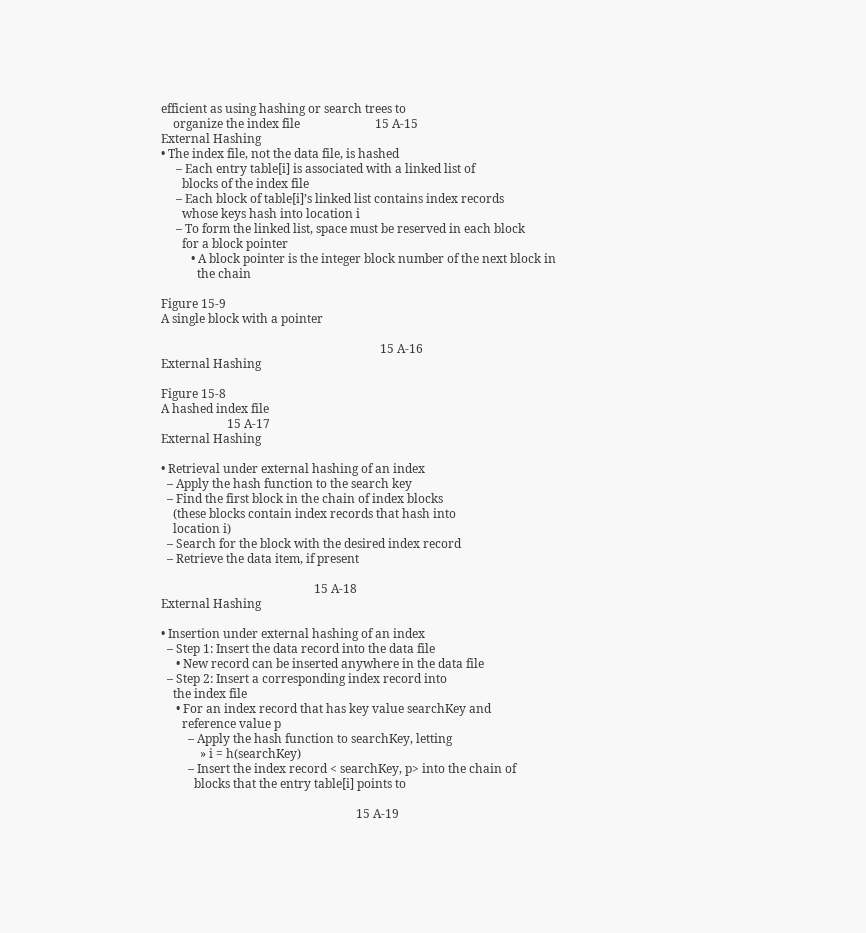efficient as using hashing or search trees to
    organize the index file                         15 A-15
External Hashing
• The index file, not the data file, is hashed
     – Each entry table[i] is associated with a linked list of
       blocks of the index file
     – Each block of table[i]’s linked list contains index records
       whose keys hash into location i
     – To form the linked list, space must be reserved in each block
       for a block pointer
          • A block pointer is the integer block number of the next block in
            the chain

Figure 15-9
A single block with a pointer

                                                                         15 A-16
External Hashing

Figure 15-8
A hashed index file
                      15 A-17
External Hashing

• Retrieval under external hashing of an index
  – Apply the hash function to the search key
  – Find the first block in the chain of index blocks
    (these blocks contain index records that hash into
    location i)
  – Search for the block with the desired index record
  – Retrieve the data item, if present

                                                   15 A-18
External Hashing

• Insertion under external hashing of an index
  – Step 1: Insert the data record into the data file
     • New record can be inserted anywhere in the data file
  – Step 2: Insert a corresponding index record into
    the index file
     • For an index record that has key value searchKey and
       reference value p
         – Apply the hash function to searchKey, letting
             » i = h(searchKey)
         – Insert the index record < searchKey, p> into the chain of
           blocks that the entry table[i] points to

                                                                 15 A-19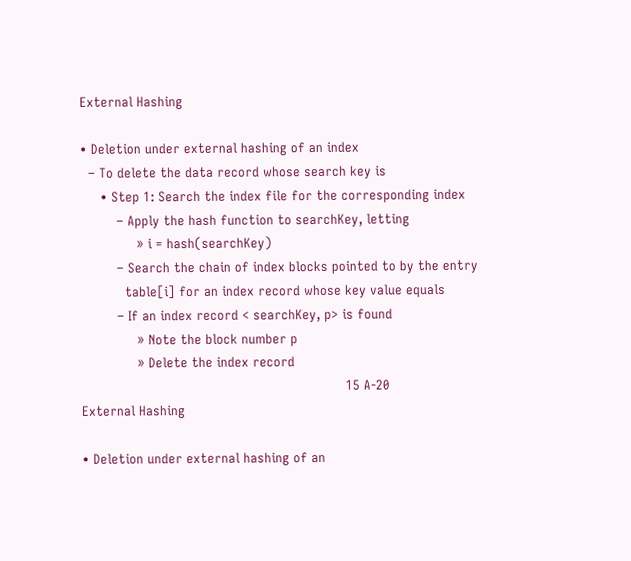External Hashing

• Deletion under external hashing of an index
  – To delete the data record whose search key is
     • Step 1: Search the index file for the corresponding index
         – Apply the hash function to searchKey, letting
              » i = hash(searchKey)
         – Search the chain of index blocks pointed to by the entry
           table[i] for an index record whose key value equals
         – If an index record < searchKey, p> is found
              » Note the block number p
              » Delete the index record
                                                                  15 A-20
External Hashing

• Deletion under external hashing of an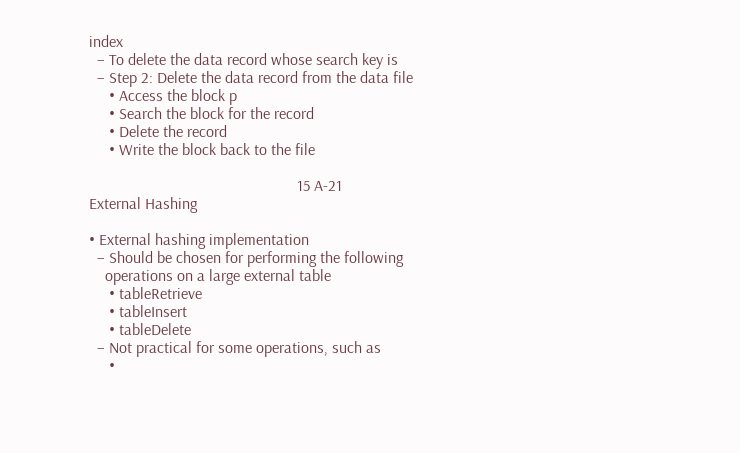index
  – To delete the data record whose search key is
  – Step 2: Delete the data record from the data file
     • Access the block p
     • Search the block for the record
     • Delete the record
     • Write the block back to the file

                                                    15 A-21
External Hashing

• External hashing implementation
  – Should be chosen for performing the following
    operations on a large external table
     • tableRetrieve
     • tableInsert
     • tableDelete
  – Not practical for some operations, such as
     •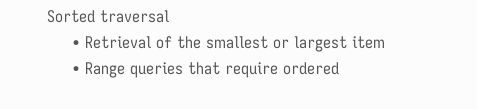Sorted traversal
     • Retrieval of the smallest or largest item
     • Range queries that require ordered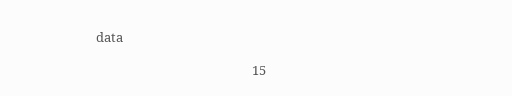data

                                                    15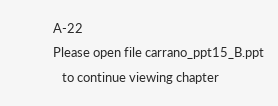A-22
Please open file carrano_ppt15_B.ppt
   to continue viewing chapter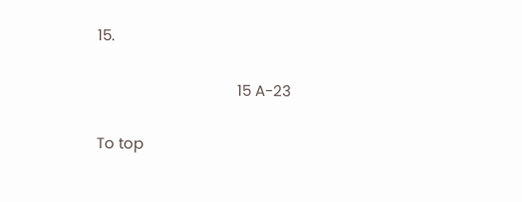15.

                                   15 A-23

To top